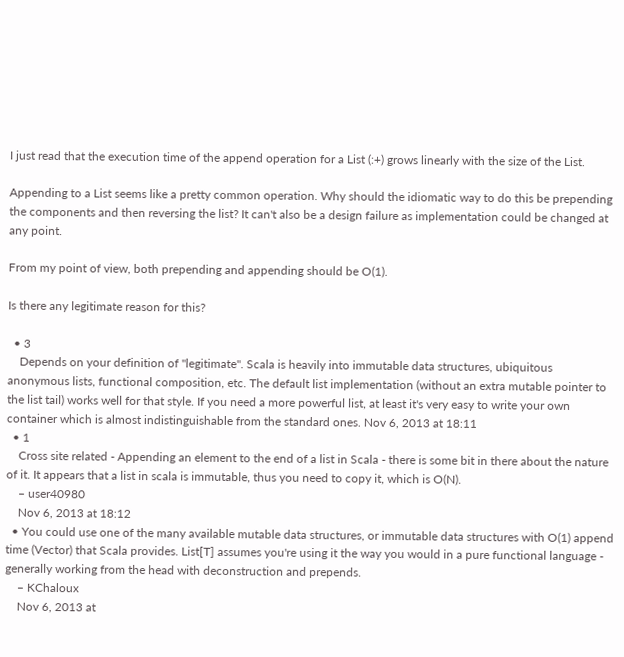I just read that the execution time of the append operation for a List (:+) grows linearly with the size of the List.

Appending to a List seems like a pretty common operation. Why should the idiomatic way to do this be prepending the components and then reversing the list? It can't also be a design failure as implementation could be changed at any point.

From my point of view, both prepending and appending should be O(1).

Is there any legitimate reason for this?

  • 3
    Depends on your definition of "legitimate". Scala is heavily into immutable data structures, ubiquitous anonymous lists, functional composition, etc. The default list implementation (without an extra mutable pointer to the list tail) works well for that style. If you need a more powerful list, at least it's very easy to write your own container which is almost indistinguishable from the standard ones. Nov 6, 2013 at 18:11
  • 1
    Cross site related - Appending an element to the end of a list in Scala - there is some bit in there about the nature of it. It appears that a list in scala is immutable, thus you need to copy it, which is O(N).
    – user40980
    Nov 6, 2013 at 18:12
  • You could use one of the many available mutable data structures, or immutable data structures with O(1) append time (Vector) that Scala provides. List[T] assumes you're using it the way you would in a pure functional language - generally working from the head with deconstruction and prepends.
    – KChaloux
    Nov 6, 2013 at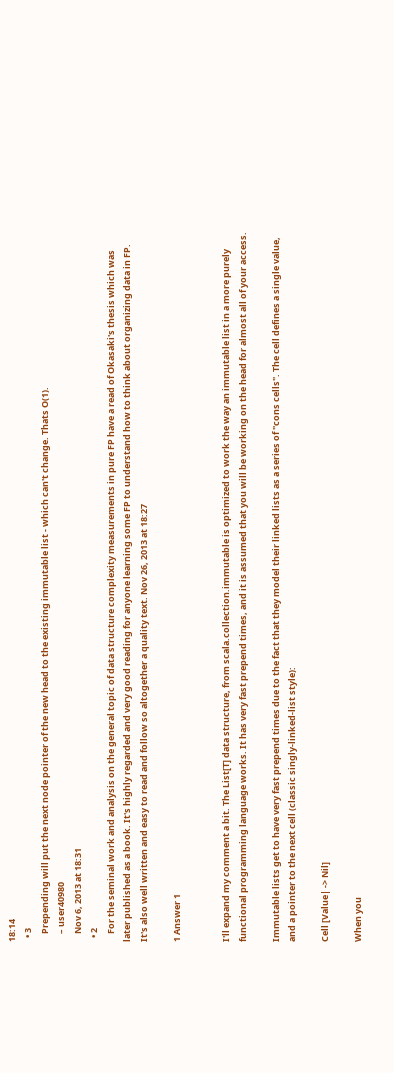18:14
  • 3
    Prepending will put the next node pointer of the new head to the existing immutable list - which can't change. Thats O(1).
    – user40980
    Nov 6, 2013 at 18:31
  • 2
    For the seminal work and analysis on the general topic of data structure complexity measurements in pure FP have a read of Okasaki's thesis which was later published as a book. It's highly regarded and very good reading for anyone learning some FP to understand how to think about organizing data in FP. It's also well written and easy to read and follow so altogether a quality text. Nov 26, 2013 at 18:27

1 Answer 1


I'll expand my comment a bit. The List[T] data structure, from scala.collection.immutable is optimized to work the way an immutable list in a more purely functional programming language works. It has very fast prepend times, and it is assumed that you will be working on the head for almost all of your access.

Immutable lists get to have very fast prepend times due to the fact that they model their linked lists as a series of "cons cells". The cell defines a single value, and a pointer to the next cell (classic singly-linked-list style):

Cell [Value| -> Nil]

When you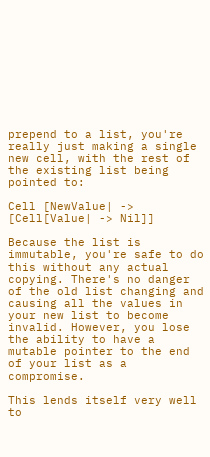prepend to a list, you're really just making a single new cell, with the rest of the existing list being pointed to:

Cell [NewValue| -> [Cell[Value| -> Nil]]

Because the list is immutable, you're safe to do this without any actual copying. There's no danger of the old list changing and causing all the values in your new list to become invalid. However, you lose the ability to have a mutable pointer to the end of your list as a compromise.

This lends itself very well to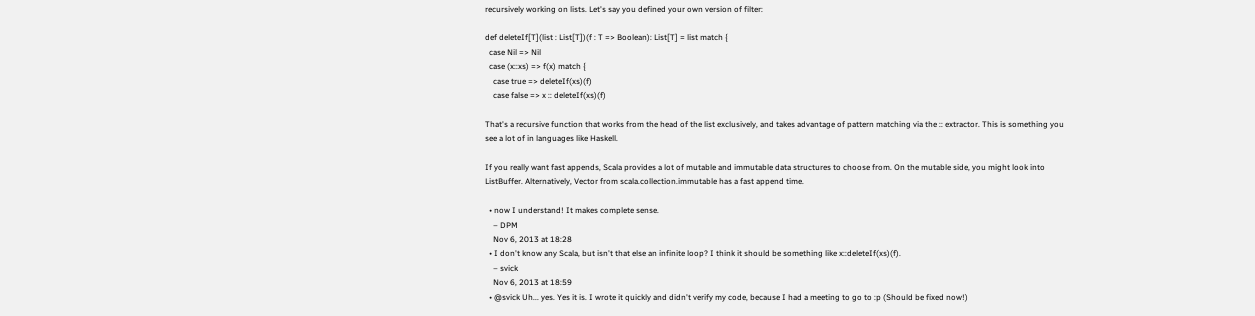recursively working on lists. Let's say you defined your own version of filter:

def deleteIf[T](list : List[T])(f : T => Boolean): List[T] = list match {
  case Nil => Nil
  case (x::xs) => f(x) match {
    case true => deleteIf(xs)(f)
    case false => x :: deleteIf(xs)(f)

That's a recursive function that works from the head of the list exclusively, and takes advantage of pattern matching via the :: extractor. This is something you see a lot of in languages like Haskell.

If you really want fast appends, Scala provides a lot of mutable and immutable data structures to choose from. On the mutable side, you might look into ListBuffer. Alternatively, Vector from scala.collection.immutable has a fast append time.

  • now I understand! It makes complete sense.
    – DPM
    Nov 6, 2013 at 18:28
  • I don't know any Scala, but isn't that else an infinite loop? I think it should be something like x::deleteIf(xs)(f).
    – svick
    Nov 6, 2013 at 18:59
  • @svick Uh... yes. Yes it is. I wrote it quickly and didn't verify my code, because I had a meeting to go to :p (Should be fixed now!)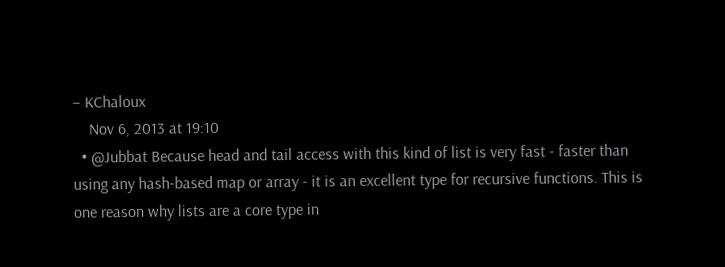– KChaloux
    Nov 6, 2013 at 19:10
  • @Jubbat Because head and tail access with this kind of list is very fast - faster than using any hash-based map or array - it is an excellent type for recursive functions. This is one reason why lists are a core type in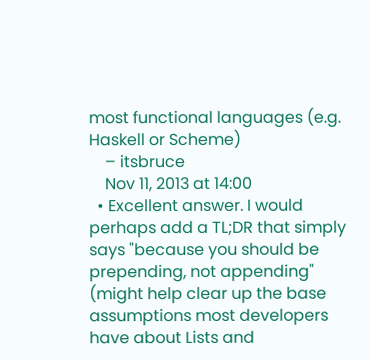most functional languages (e.g. Haskell or Scheme)
    – itsbruce
    Nov 11, 2013 at 14:00
  • Excellent answer. I would perhaps add a TL;DR that simply says "because you should be prepending, not appending" (might help clear up the base assumptions most developers have about Lists and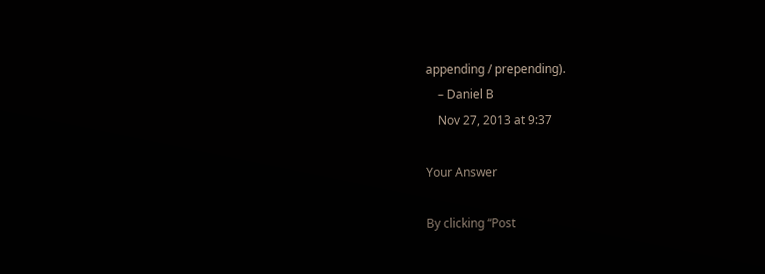appending / prepending).
    – Daniel B
    Nov 27, 2013 at 9:37

Your Answer

By clicking “Post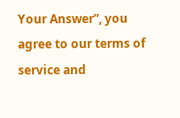Your Answer”, you agree to our terms of service and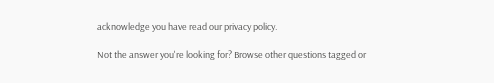acknowledge you have read our privacy policy.

Not the answer you're looking for? Browse other questions tagged or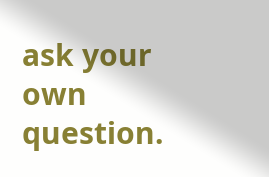ask your own question.